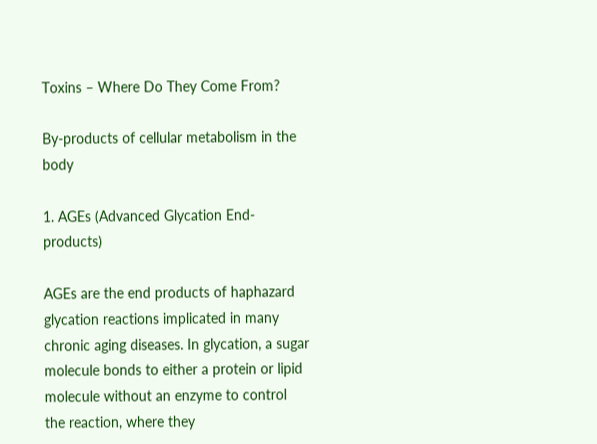Toxins – Where Do They Come From?

By-products of cellular metabolism in the body

1. AGEs (Advanced Glycation End-products)

AGEs are the end products of haphazard glycation reactions implicated in many chronic aging diseases. In glycation, a sugar molecule bonds to either a protein or lipid molecule without an enzyme to control the reaction, where they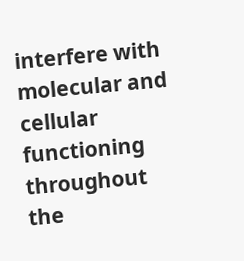interfere with molecular and cellular functioning throughout the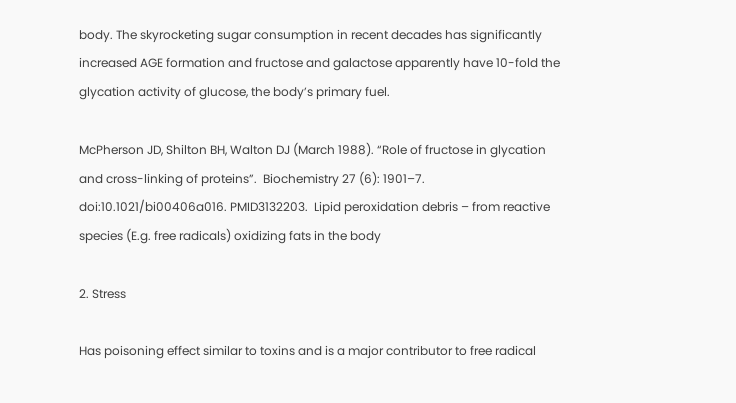body. The skyrocketing sugar consumption in recent decades has significantly increased AGE formation and fructose and galactose apparently have 10-fold the glycation activity of glucose, the body’s primary fuel.

McPherson JD, Shilton BH, Walton DJ (March 1988). “Role of fructose in glycation and cross-linking of proteins”.  Biochemistry 27 (6): 1901–7. doi:10.1021/bi00406a016. PMID3132203.  Lipid peroxidation debris – from reactive species (E.g. free radicals) oxidizing fats in the body

2. Stress

Has poisoning effect similar to toxins and is a major contributor to free radical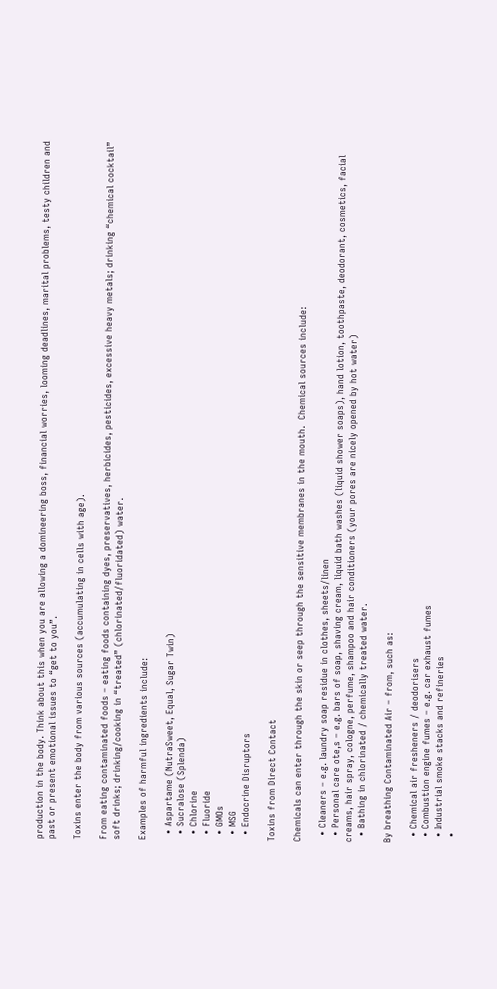production in the body. Think about this when you are allowing a domineering boss, financial worries, looming deadlines, marital problems, testy children and past or present emotional issues to “get to you”.

Toxins enter the body from various sources (accumulating in cells with age).

From eating contaminated foods – eating foods containing dyes, preservatives, herbicides, pesticides, excessive heavy metals; drinking “chemical cocktail” soft drinks; drinking/cooking in “treated” (chlorinated/fluoridated) water.

Examples of harmful ingredients include:

  • Aspartame (NutraSweet, Equal, Sugar Twin)
  • Sucralose (Splenda)
  • Chlorine
  • Fluoride
  • GMOs
  • MSG
  • Endocrine Disruptors

Toxins from Direct Contact

Chemicals can enter through the skin or seep through the sensitive membranes in the mouth.  Chemical sources include:

  • Cleaners – e.g. laundry soap residue in clothes, sheets/linen
  • Personal care ote,s – e.g. bars of soap, shaving cream, liquid bath washes (liquid shower soaps), hand lotion, toothpaste, deodorant, cosmetics, facial creams, hair spray, cologne, perfume, shampoo and hair conditioners (your pores are nicely opened by hot water)
  • Bathing in chlorinated / chemically treated water.

By breathing Contaminated Air – from, such as:

  • Chemical air fresheners / deodorisers
  • Combustion engine fumes – e.g. car exhaust fumes
  • Industrial smoke stacks and refineries
  •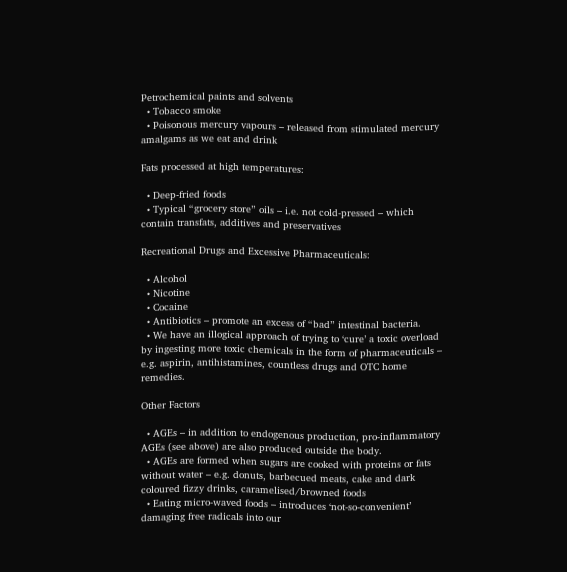Petrochemical paints and solvents
  • Tobacco smoke
  • Poisonous mercury vapours – released from stimulated mercury amalgams as we eat and drink

Fats processed at high temperatures:

  • Deep-fried foods
  • Typical “grocery store” oils – i.e. not cold-pressed – which contain transfats, additives and preservatives

Recreational Drugs and Excessive Pharmaceuticals:

  • Alcohol
  • Nicotine
  • Cocaine
  • Antibiotics – promote an excess of “bad” intestinal bacteria.
  • We have an illogical approach of trying to ‘cure’ a toxic overload by ingesting more toxic chemicals in the form of pharmaceuticals – e.g. aspirin, antihistamines, countless drugs and OTC home remedies.

Other Factors

  • AGEs – in addition to endogenous production, pro-inflammatory AGEs (see above) are also produced outside the body.
  • AGEs are formed when sugars are cooked with proteins or fats without water – e.g. donuts, barbecued meats, cake and dark coloured fizzy drinks, caramelised/browned foods
  • Eating micro-waved foods – introduces ‘not-so-convenient’ damaging free radicals into our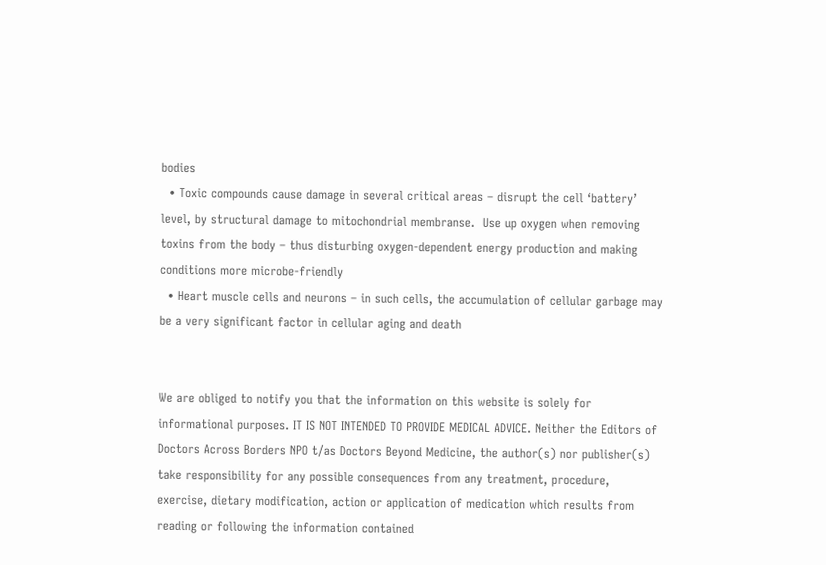bodies
  • Toxic compounds cause damage in several critical areas – disrupt the cell ‘battery’ level, by structural damage to mitochondrial membranse.  Use up oxygen when removing toxins from the body – thus disturbing oxygen-dependent energy production and making conditions more microbe-friendly
  • Heart muscle cells and neurons – in such cells, the accumulation of cellular garbage may be a very significant factor in cellular aging and death


We are obliged to notify you that the information on this website is solely for informational purposes. IT IS NOT INTENDED TO PROVIDE MEDICAL ADVICE. Neither the Editors of Doctors Across Borders NPO t/as Doctors Beyond Medicine, the author(s) nor publisher(s) take responsibility for any possible consequences from any treatment, procedure, exercise, dietary modification, action or application of medication which results from reading or following the information contained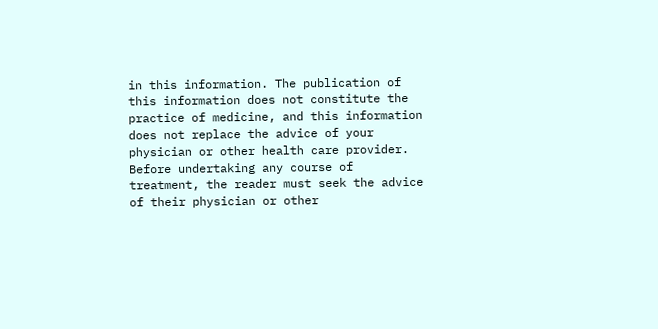in this information. The publication of this information does not constitute the practice of medicine, and this information does not replace the advice of your physician or other health care provider. Before undertaking any course of treatment, the reader must seek the advice of their physician or other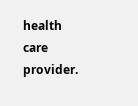health care provider.